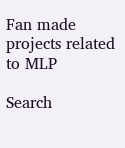Fan made projects related to MLP

Search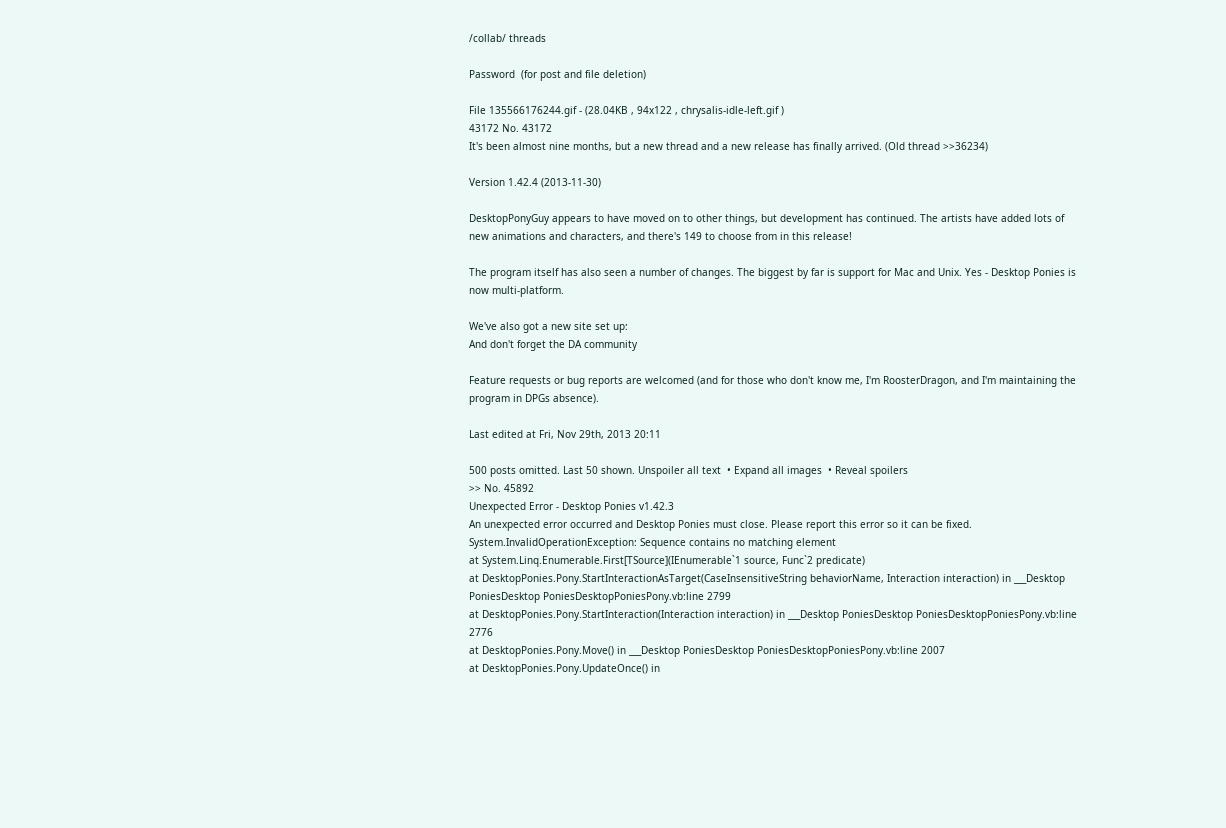/collab/ threads

Password  (for post and file deletion)

File 135566176244.gif - (28.04KB , 94x122 , chrysalis-idle-left.gif )
43172 No. 43172
It's been almost nine months, but a new thread and a new release has finally arrived. (Old thread >>36234)

Version 1.42.4 (2013-11-30)

DesktopPonyGuy appears to have moved on to other things, but development has continued. The artists have added lots of new animations and characters, and there's 149 to choose from in this release!

The program itself has also seen a number of changes. The biggest by far is support for Mac and Unix. Yes - Desktop Ponies is now multi-platform.

We've also got a new site set up:
And don't forget the DA community

Feature requests or bug reports are welcomed (and for those who don't know me, I'm RoosterDragon, and I'm maintaining the program in DPGs absence).

Last edited at Fri, Nov 29th, 2013 20:11

500 posts omitted. Last 50 shown. Unspoiler all text  • Expand all images  • Reveal spoilers
>> No. 45892
Unexpected Error - Desktop Ponies v1.42.3
An unexpected error occurred and Desktop Ponies must close. Please report this error so it can be fixed.
System.InvalidOperationException: Sequence contains no matching element
at System.Linq.Enumerable.First[TSource](IEnumerable`1 source, Func`2 predicate)
at DesktopPonies.Pony.StartInteractionAsTarget(CaseInsensitiveString behaviorName, Interaction interaction) in ___Desktop PoniesDesktop PoniesDesktopPoniesPony.vb:line 2799
at DesktopPonies.Pony.StartInteraction(Interaction interaction) in ___Desktop PoniesDesktop PoniesDesktopPoniesPony.vb:line 2776
at DesktopPonies.Pony.Move() in ___Desktop PoniesDesktop PoniesDesktopPoniesPony.vb:line 2007
at DesktopPonies.Pony.UpdateOnce() in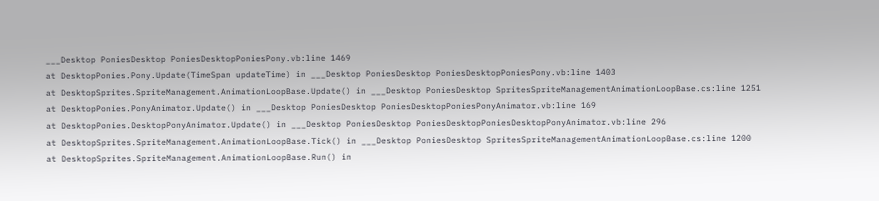___Desktop PoniesDesktop PoniesDesktopPoniesPony.vb:line 1469
at DesktopPonies.Pony.Update(TimeSpan updateTime) in ___Desktop PoniesDesktop PoniesDesktopPoniesPony.vb:line 1403
at DesktopSprites.SpriteManagement.AnimationLoopBase.Update() in ___Desktop PoniesDesktop SpritesSpriteManagementAnimationLoopBase.cs:line 1251
at DesktopPonies.PonyAnimator.Update() in ___Desktop PoniesDesktop PoniesDesktopPoniesPonyAnimator.vb:line 169
at DesktopPonies.DesktopPonyAnimator.Update() in ___Desktop PoniesDesktop PoniesDesktopPoniesDesktopPonyAnimator.vb:line 296
at DesktopSprites.SpriteManagement.AnimationLoopBase.Tick() in ___Desktop PoniesDesktop SpritesSpriteManagementAnimationLoopBase.cs:line 1200
at DesktopSprites.SpriteManagement.AnimationLoopBase.Run() in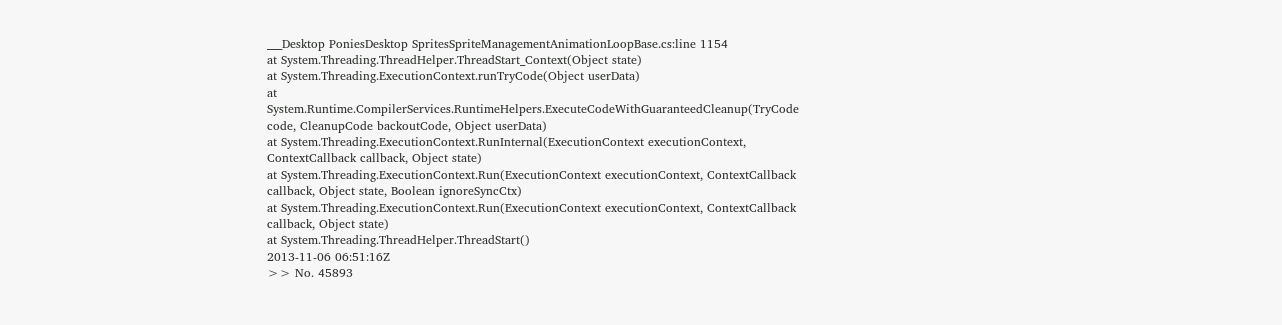___Desktop PoniesDesktop SpritesSpriteManagementAnimationLoopBase.cs:line 1154
at System.Threading.ThreadHelper.ThreadStart_Context(Object state)
at System.Threading.ExecutionContext.runTryCode(Object userData)
at System.Runtime.CompilerServices.RuntimeHelpers.ExecuteCodeWithGuaranteedCleanup(TryCode code, CleanupCode backoutCode, Object userData)
at System.Threading.ExecutionContext.RunInternal(ExecutionContext executionContext, ContextCallback callback, Object state)
at System.Threading.ExecutionContext.Run(ExecutionContext executionContext, ContextCallback callback, Object state, Boolean ignoreSyncCtx)
at System.Threading.ExecutionContext.Run(ExecutionContext executionContext, ContextCallback callback, Object state)
at System.Threading.ThreadHelper.ThreadStart()
2013-11-06 06:51:16Z
>> No. 45893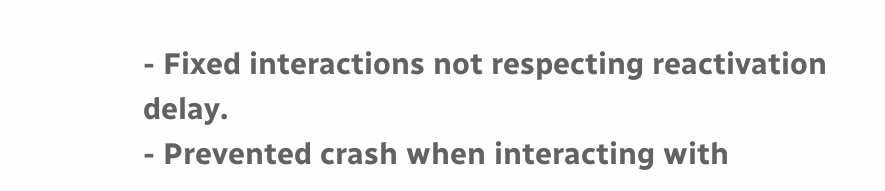- Fixed interactions not respecting reactivation delay.
- Prevented crash when interacting with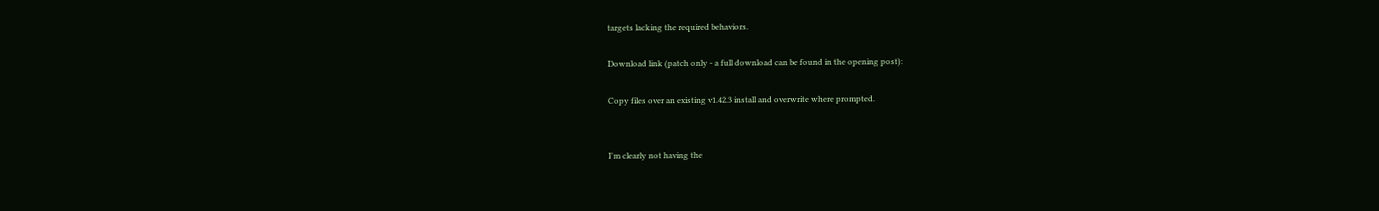targets lacking the required behaviors.

Download link (patch only - a full download can be found in the opening post):

Copy files over an existing v1.42.3 install and overwrite where prompted.


I'm clearly not having the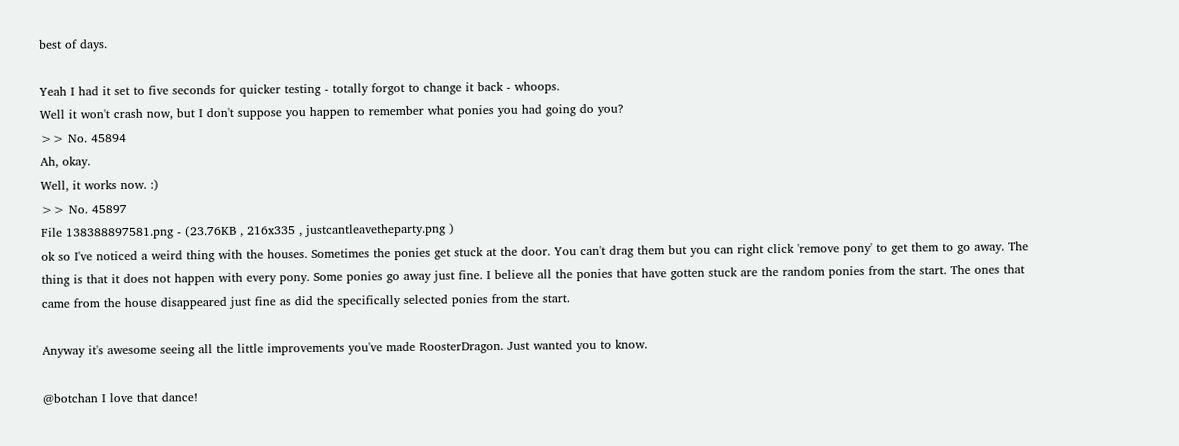best of days.

Yeah I had it set to five seconds for quicker testing - totally forgot to change it back - whoops.
Well it won't crash now, but I don't suppose you happen to remember what ponies you had going do you?
>> No. 45894
Ah, okay.
Well, it works now. :)
>> No. 45897
File 138388897581.png - (23.76KB , 216x335 , justcantleavetheparty.png )
ok so I've noticed a weird thing with the houses. Sometimes the ponies get stuck at the door. You can't drag them but you can right click 'remove pony' to get them to go away. The thing is that it does not happen with every pony. Some ponies go away just fine. I believe all the ponies that have gotten stuck are the random ponies from the start. The ones that came from the house disappeared just fine as did the specifically selected ponies from the start.

Anyway it's awesome seeing all the little improvements you've made RoosterDragon. Just wanted you to know.

@botchan I love that dance!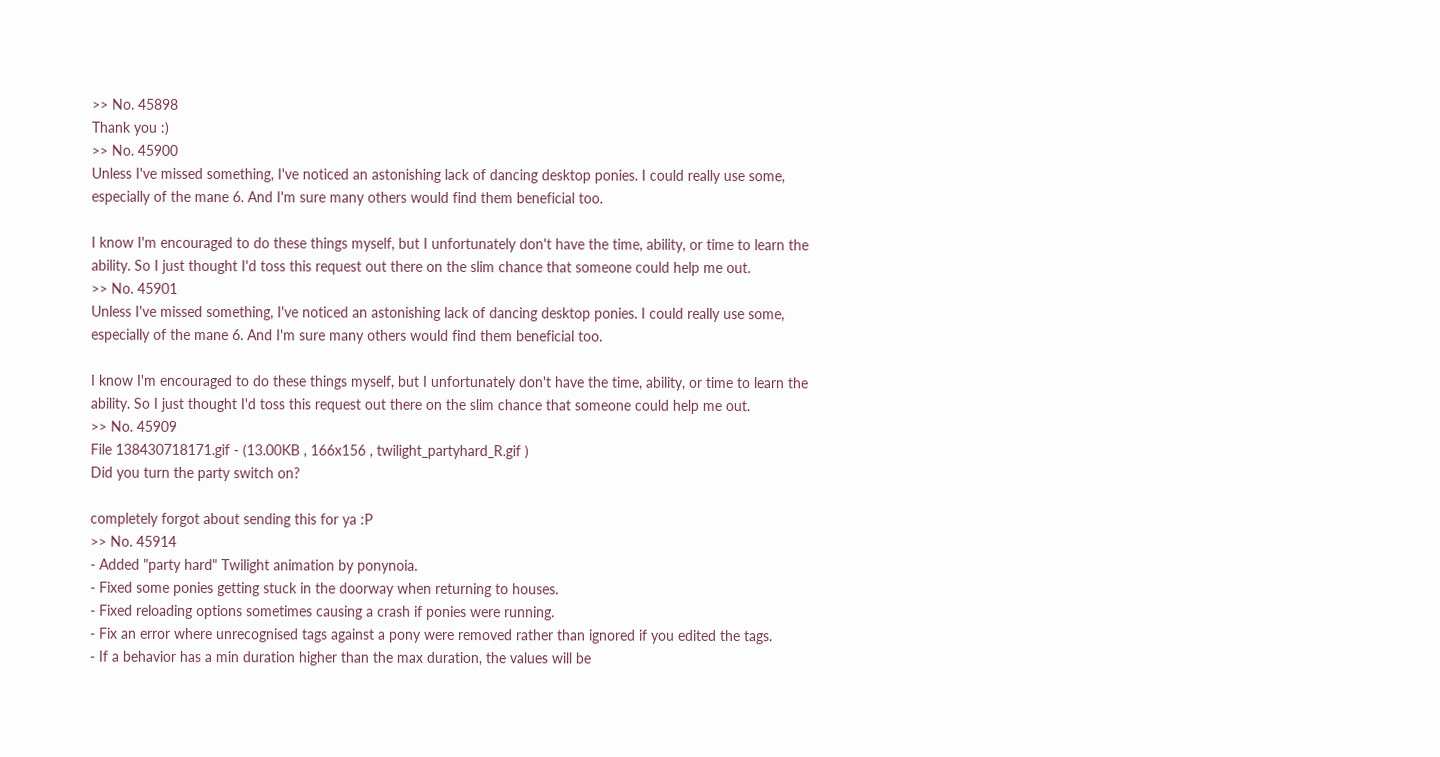>> No. 45898
Thank you :)
>> No. 45900
Unless I've missed something, I've noticed an astonishing lack of dancing desktop ponies. I could really use some, especially of the mane 6. And I'm sure many others would find them beneficial too.

I know I'm encouraged to do these things myself, but I unfortunately don't have the time, ability, or time to learn the ability. So I just thought I'd toss this request out there on the slim chance that someone could help me out.
>> No. 45901
Unless I've missed something, I've noticed an astonishing lack of dancing desktop ponies. I could really use some, especially of the mane 6. And I'm sure many others would find them beneficial too.

I know I'm encouraged to do these things myself, but I unfortunately don't have the time, ability, or time to learn the ability. So I just thought I'd toss this request out there on the slim chance that someone could help me out.
>> No. 45909
File 138430718171.gif - (13.00KB , 166x156 , twilight_partyhard_R.gif )
Did you turn the party switch on?

completely forgot about sending this for ya :P
>> No. 45914
- Added "party hard" Twilight animation by ponynoia.
- Fixed some ponies getting stuck in the doorway when returning to houses.
- Fixed reloading options sometimes causing a crash if ponies were running.
- Fix an error where unrecognised tags against a pony were removed rather than ignored if you edited the tags.
- If a behavior has a min duration higher than the max duration, the values will be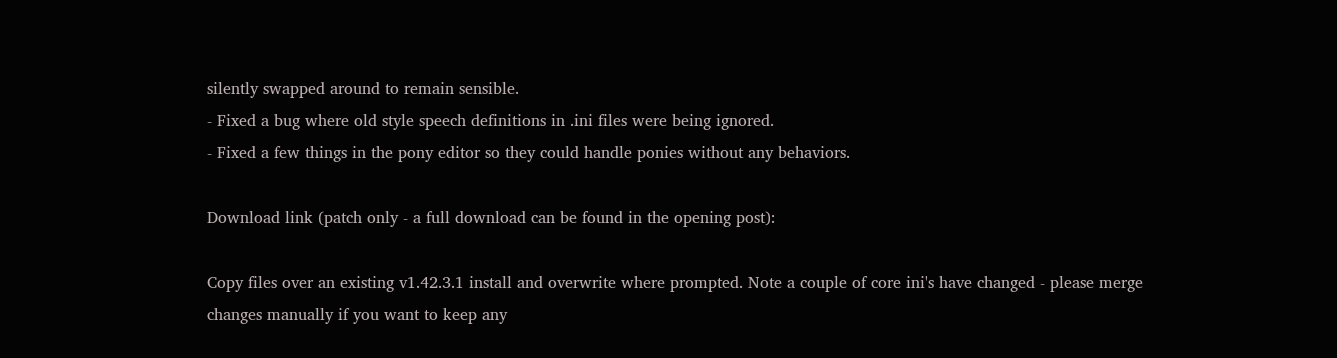silently swapped around to remain sensible.
- Fixed a bug where old style speech definitions in .ini files were being ignored.
- Fixed a few things in the pony editor so they could handle ponies without any behaviors.

Download link (patch only - a full download can be found in the opening post):

Copy files over an existing v1.42.3.1 install and overwrite where prompted. Note a couple of core ini's have changed - please merge changes manually if you want to keep any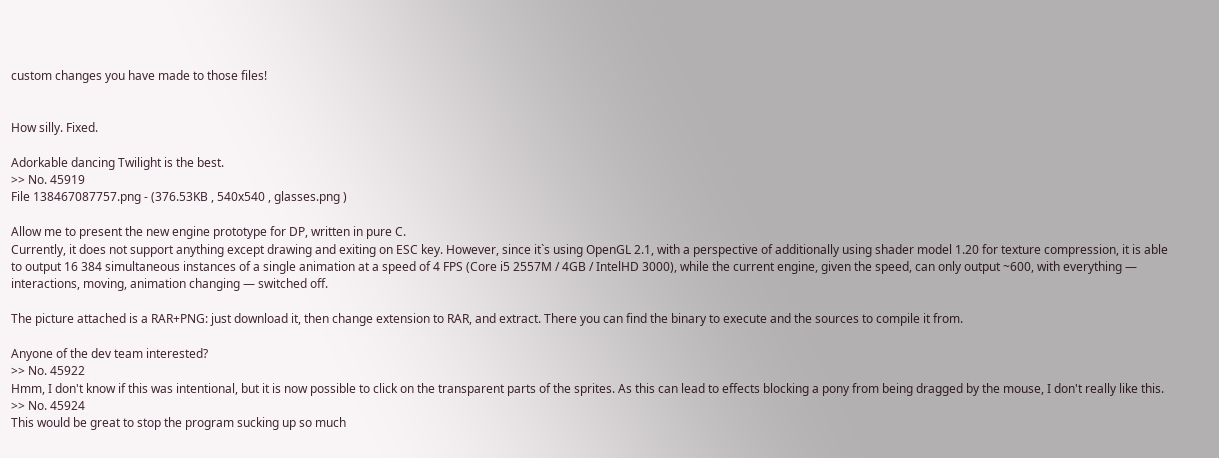custom changes you have made to those files!


How silly. Fixed.

Adorkable dancing Twilight is the best.
>> No. 45919
File 138467087757.png - (376.53KB , 540x540 , glasses.png )

Allow me to present the new engine prototype for DP, written in pure C.
Currently, it does not support anything except drawing and exiting on ESC key. However, since it`s using OpenGL 2.1, with a perspective of additionally using shader model 1.20 for texture compression, it is able to output 16 384 simultaneous instances of a single animation at a speed of 4 FPS (Core i5 2557M / 4GB / IntelHD 3000), while the current engine, given the speed, can only output ~600, with everything — interactions, moving, animation changing — switched off.

The picture attached is a RAR+PNG: just download it, then change extension to RAR, and extract. There you can find the binary to execute and the sources to compile it from.

Anyone of the dev team interested?
>> No. 45922
Hmm, I don't know if this was intentional, but it is now possible to click on the transparent parts of the sprites. As this can lead to effects blocking a pony from being dragged by the mouse, I don't really like this.
>> No. 45924
This would be great to stop the program sucking up so much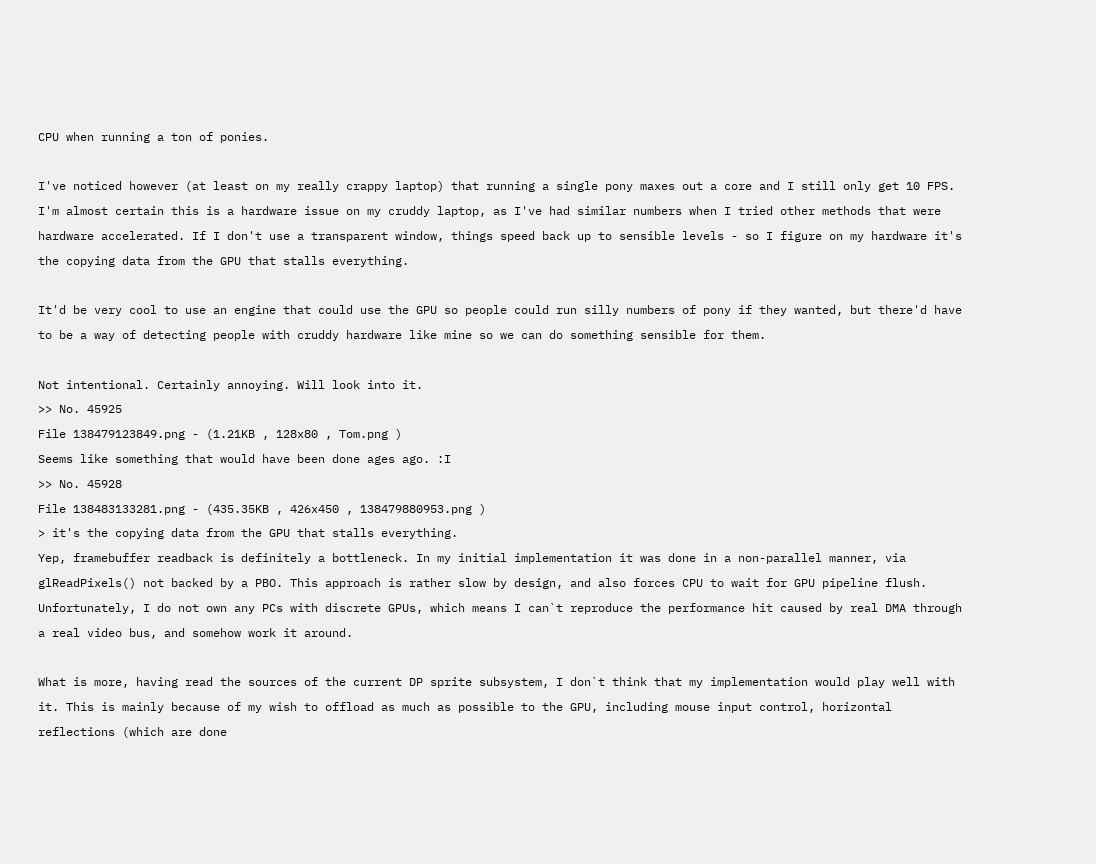CPU when running a ton of ponies.

I've noticed however (at least on my really crappy laptop) that running a single pony maxes out a core and I still only get 10 FPS. I'm almost certain this is a hardware issue on my cruddy laptop, as I've had similar numbers when I tried other methods that were hardware accelerated. If I don't use a transparent window, things speed back up to sensible levels - so I figure on my hardware it's the copying data from the GPU that stalls everything.

It'd be very cool to use an engine that could use the GPU so people could run silly numbers of pony if they wanted, but there'd have to be a way of detecting people with cruddy hardware like mine so we can do something sensible for them.

Not intentional. Certainly annoying. Will look into it.
>> No. 45925
File 138479123849.png - (1.21KB , 128x80 , Tom.png )
Seems like something that would have been done ages ago. :I
>> No. 45928
File 138483133281.png - (435.35KB , 426x450 , 138479880953.png )
> it's the copying data from the GPU that stalls everything.
Yep, framebuffer readback is definitely a bottleneck. In my initial implementation it was done in a non-parallel manner, via glReadPixels() not backed by a PBO. This approach is rather slow by design, and also forces CPU to wait for GPU pipeline flush. Unfortunately, I do not own any PCs with discrete GPUs, which means I can`t reproduce the performance hit caused by real DMA through a real video bus, and somehow work it around.

What is more, having read the sources of the current DP sprite subsystem, I don`t think that my implementation would play well with it. This is mainly because of my wish to offload as much as possible to the GPU, including mouse input control, horizontal reflections (which are done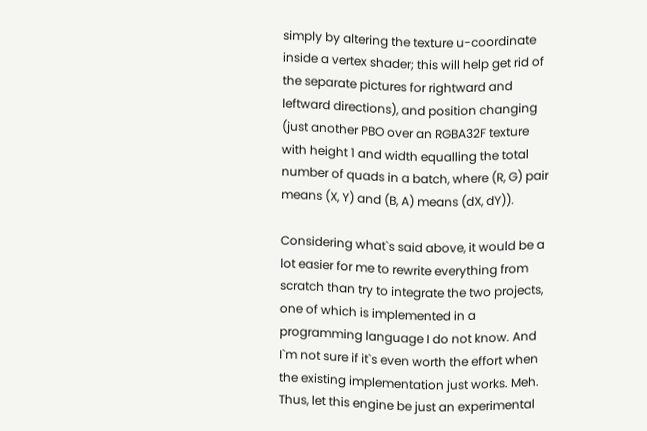simply by altering the texture u-coordinate inside a vertex shader; this will help get rid of the separate pictures for rightward and leftward directions), and position changing (just another PBO over an RGBA32F texture with height 1 and width equalling the total number of quads in a batch, where (R, G) pair means (X, Y) and (B, A) means (dX, dY)).

Considering what`s said above, it would be a lot easier for me to rewrite everything from scratch than try to integrate the two projects, one of which is implemented in a programming language I do not know. And I`m not sure if it`s even worth the effort when the existing implementation just works. Meh.
Thus, let this engine be just an experimental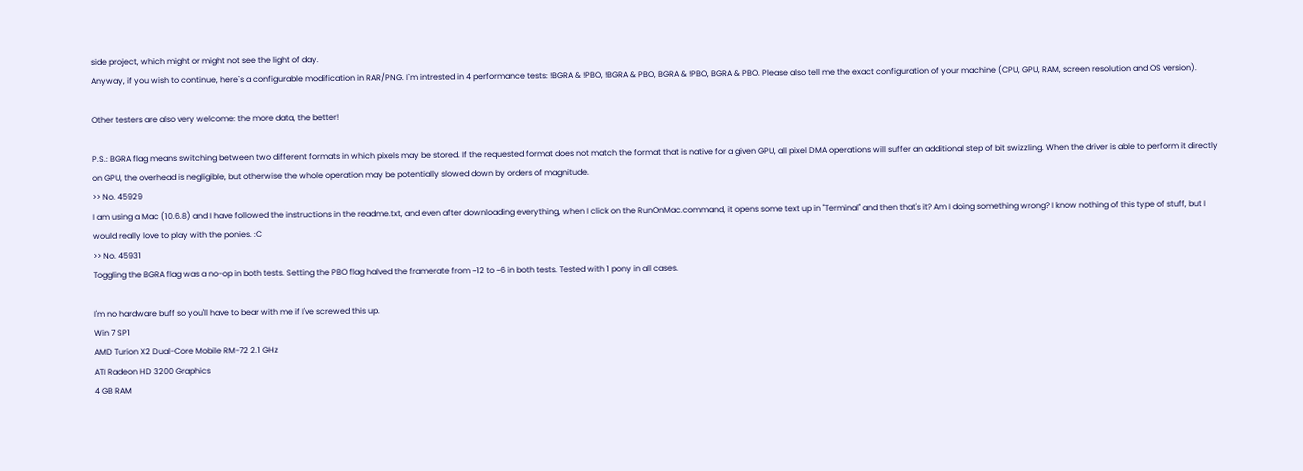side project, which might or might not see the light of day.
Anyway, if you wish to continue, here`s a configurable modification in RAR/PNG. I`m intrested in 4 performance tests: !BGRA & !PBO, !BGRA & PBO, BGRA & !PBO, BGRA & PBO. Please also tell me the exact configuration of your machine (CPU, GPU, RAM, screen resolution and OS version).

Other testers are also very welcome: the more data, the better!

P.S.: BGRA flag means switching between two different formats in which pixels may be stored. If the requested format does not match the format that is native for a given GPU, all pixel DMA operations will suffer an additional step of bit swizzling. When the driver is able to perform it directly on GPU, the overhead is negligible, but otherwise the whole operation may be potentially slowed down by orders of magnitude.
>> No. 45929
I am using a Mac (10.6.8) and I have followed the instructions in the readme.txt, and even after downloading everything, when I click on the RunOnMac.command, it opens some text up in "Terminal" and then that's it? Am I doing something wrong? I know nothing of this type of stuff, but I would really love to play with the ponies. :C
>> No. 45931
Toggling the BGRA flag was a no-op in both tests. Setting the PBO flag halved the framerate from ~12 to ~6 in both tests. Tested with 1 pony in all cases.

I'm no hardware buff so you'll have to bear with me if I've screwed this up.
Win 7 SP1
AMD Turion X2 Dual-Core Mobile RM-72 2.1 GHz
ATI Radeon HD 3200 Graphics
4 GB RAM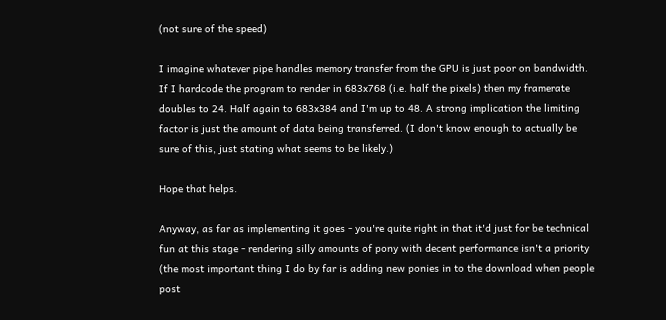(not sure of the speed)

I imagine whatever pipe handles memory transfer from the GPU is just poor on bandwidth. If I hardcode the program to render in 683x768 (i.e. half the pixels) then my framerate doubles to 24. Half again to 683x384 and I'm up to 48. A strong implication the limiting factor is just the amount of data being transferred. (I don't know enough to actually be sure of this, just stating what seems to be likely.)

Hope that helps.

Anyway, as far as implementing it goes - you're quite right in that it'd just for be technical fun at this stage - rendering silly amounts of pony with decent performance isn't a priority (the most important thing I do by far is adding new ponies in to the download when people post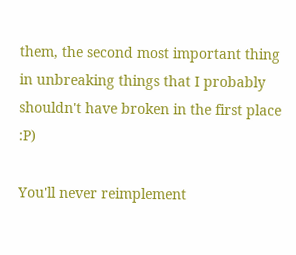them, the second most important thing in unbreaking things that I probably shouldn't have broken in the first place :P)

You'll never reimplement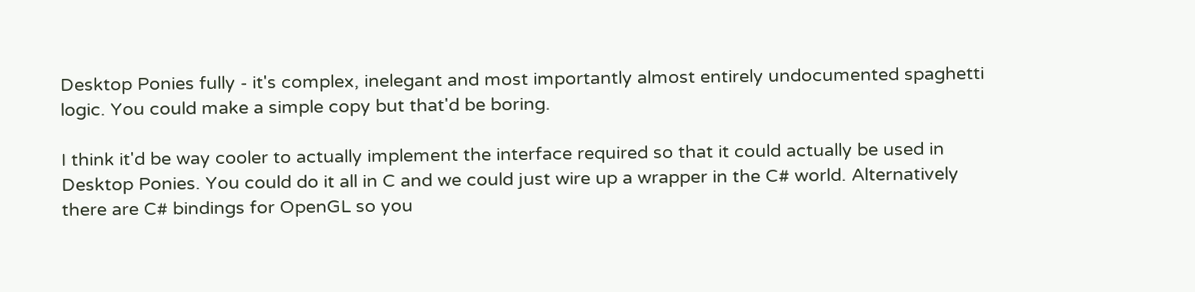Desktop Ponies fully - it's complex, inelegant and most importantly almost entirely undocumented spaghetti logic. You could make a simple copy but that'd be boring.

I think it'd be way cooler to actually implement the interface required so that it could actually be used in Desktop Ponies. You could do it all in C and we could just wire up a wrapper in the C# world. Alternatively there are C# bindings for OpenGL so you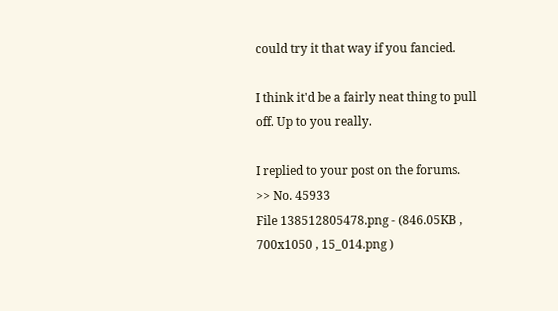could try it that way if you fancied.

I think it'd be a fairly neat thing to pull off. Up to you really.

I replied to your post on the forums.
>> No. 45933
File 138512805478.png - (846.05KB , 700x1050 , 15_014.png )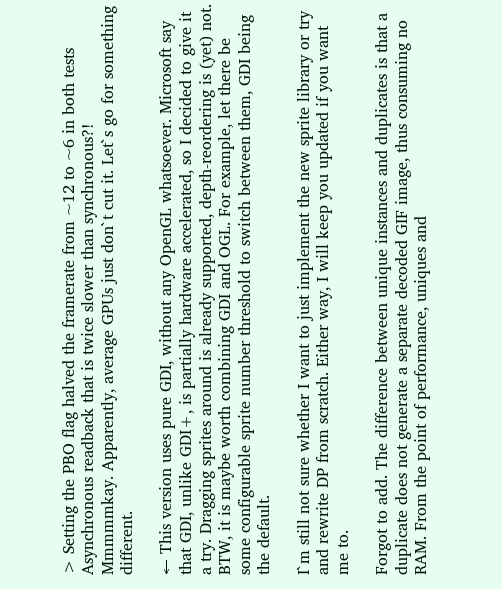> Setting the PBO flag halved the framerate from ~12 to ~6 in both tests
Asynchronous readback that is twice slower than synchronous?!
Mmmmmkay. Apparently, average GPUs just don`t cut it. Let`s go for something different.

← This version uses pure GDI, without any OpenGL whatsoever. Microsoft say that GDI, unlike GDI+, is partially hardware accelerated, so I decided to give it a try. Dragging sprites around is already supported, depth-reordering is (yet) not.
BTW, it is maybe worth combining GDI and OGL. For example, let there be some configurable sprite number threshold to switch between them, GDI being the default.

I`m still not sure whether I want to just implement the new sprite library or try and rewrite DP from scratch. Either way, I will keep you updated if you want me to.

Forgot to add. The difference between unique instances and duplicates is that a duplicate does not generate a separate decoded GIF image, thus consuming no RAM. From the point of performance, uniques and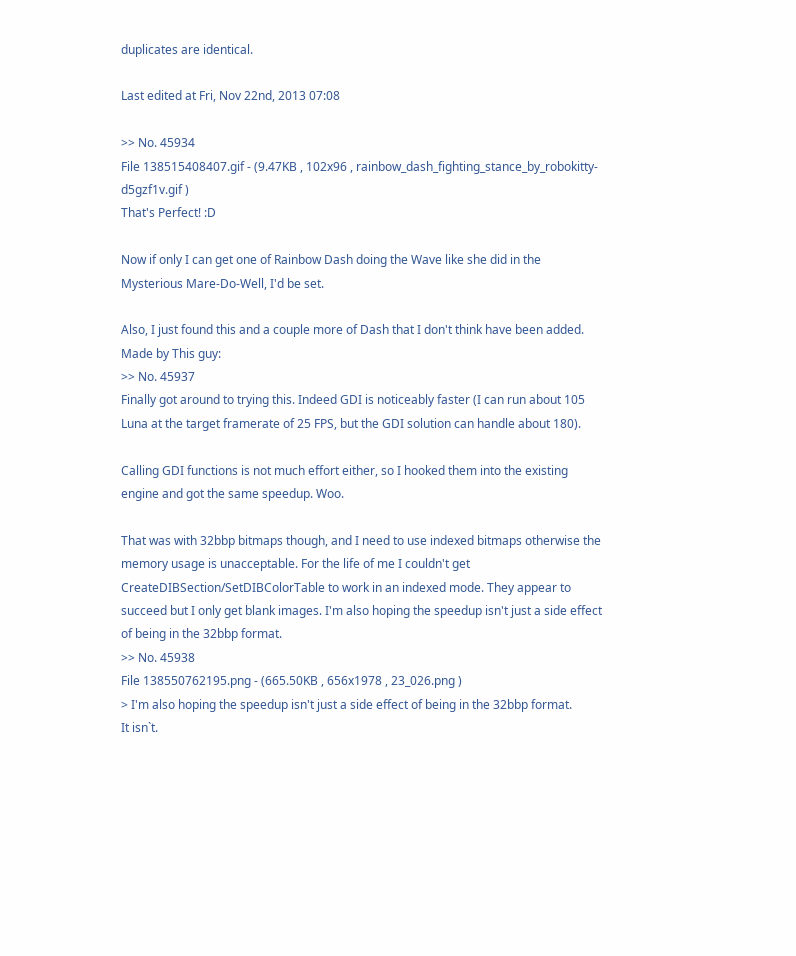duplicates are identical.

Last edited at Fri, Nov 22nd, 2013 07:08

>> No. 45934
File 138515408407.gif - (9.47KB , 102x96 , rainbow_dash_fighting_stance_by_robokitty-d5gzf1v.gif )
That's Perfect! :D

Now if only I can get one of Rainbow Dash doing the Wave like she did in the Mysterious Mare-Do-Well, I'd be set.

Also, I just found this and a couple more of Dash that I don't think have been added.
Made by This guy:
>> No. 45937
Finally got around to trying this. Indeed GDI is noticeably faster (I can run about 105 Luna at the target framerate of 25 FPS, but the GDI solution can handle about 180).

Calling GDI functions is not much effort either, so I hooked them into the existing engine and got the same speedup. Woo.

That was with 32bbp bitmaps though, and I need to use indexed bitmaps otherwise the memory usage is unacceptable. For the life of me I couldn't get CreateDIBSection/SetDIBColorTable to work in an indexed mode. They appear to succeed but I only get blank images. I'm also hoping the speedup isn't just a side effect of being in the 32bbp format.
>> No. 45938
File 138550762195.png - (665.50KB , 656x1978 , 23_026.png )
> I'm also hoping the speedup isn't just a side effect of being in the 32bbp format.
It isn`t.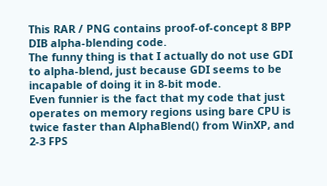This RAR / PNG contains proof-of-concept 8 BPP DIB alpha-blending code.
The funny thing is that I actually do not use GDI to alpha-blend, just because GDI seems to be incapable of doing it in 8-bit mode.
Even funnier is the fact that my code that just operates on memory regions using bare CPU is twice faster than AlphaBlend() from WinXP, and 2-3 FPS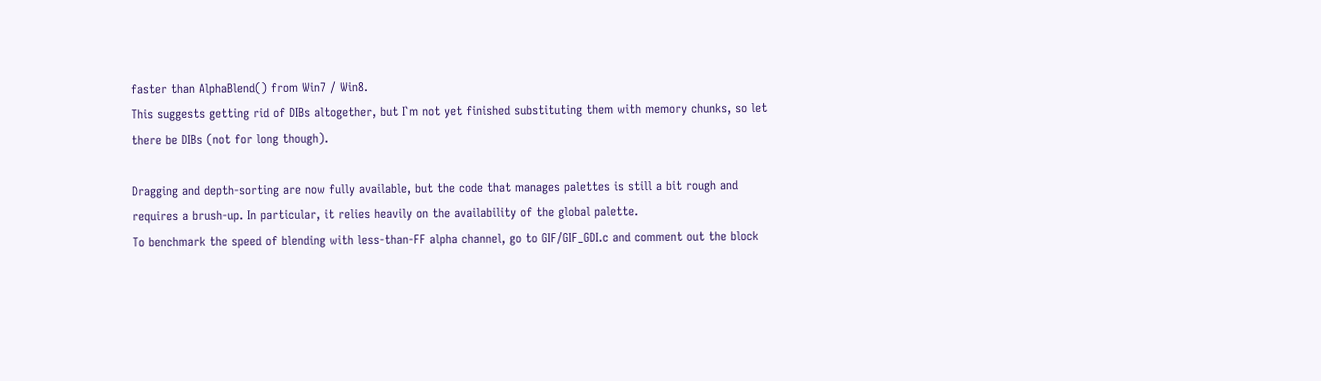faster than AlphaBlend() from Win7 / Win8.
This suggests getting rid of DIBs altogether, but I`m not yet finished substituting them with memory chunks, so let there be DIBs (not for long though).

Dragging and depth-sorting are now fully available, but the code that manages palettes is still a bit rough and requires a brush-up. In particular, it relies heavily on the availability of the global palette.
To benchmark the speed of blending with less-than-FF alpha channel, go to GIF/GIF_GDI.c and comment out the block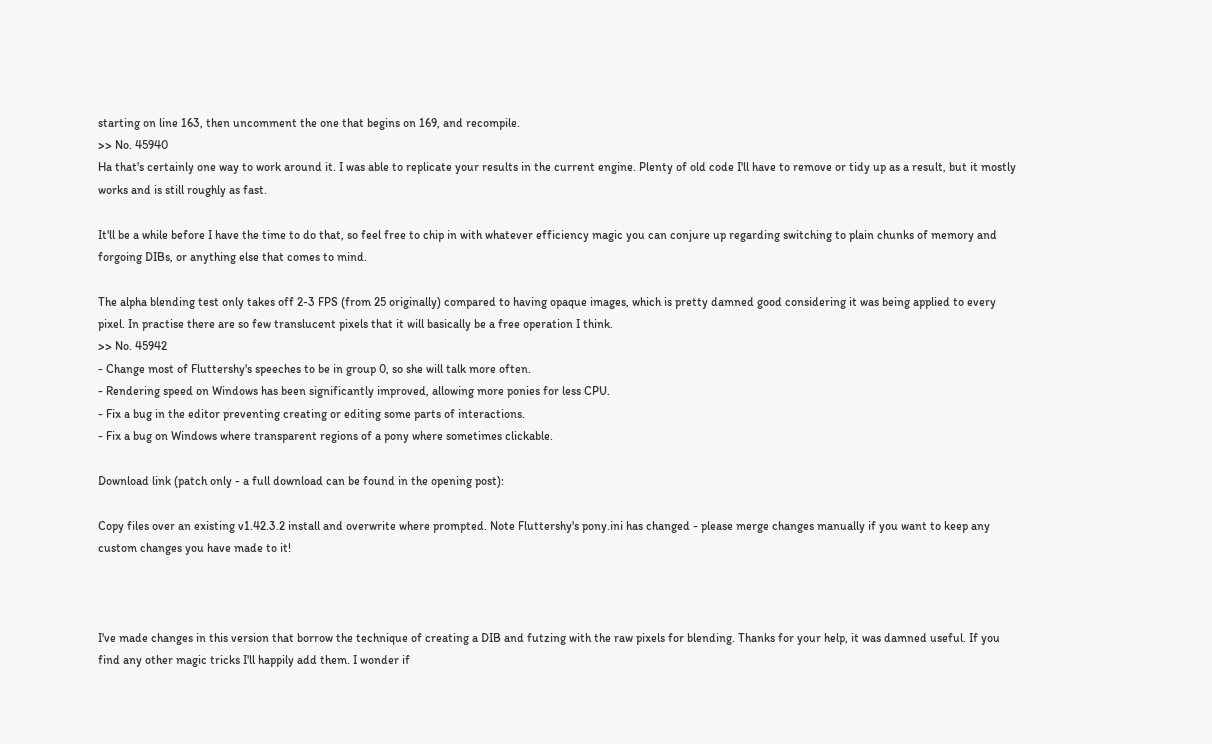starting on line 163, then uncomment the one that begins on 169, and recompile.
>> No. 45940
Ha that's certainly one way to work around it. I was able to replicate your results in the current engine. Plenty of old code I'll have to remove or tidy up as a result, but it mostly works and is still roughly as fast.

It'll be a while before I have the time to do that, so feel free to chip in with whatever efficiency magic you can conjure up regarding switching to plain chunks of memory and forgoing DIBs, or anything else that comes to mind.

The alpha blending test only takes off 2-3 FPS (from 25 originally) compared to having opaque images, which is pretty damned good considering it was being applied to every pixel. In practise there are so few translucent pixels that it will basically be a free operation I think.
>> No. 45942
- Change most of Fluttershy's speeches to be in group 0, so she will talk more often.
- Rendering speed on Windows has been significantly improved, allowing more ponies for less CPU.
- Fix a bug in the editor preventing creating or editing some parts of interactions.
- Fix a bug on Windows where transparent regions of a pony where sometimes clickable.

Download link (patch only - a full download can be found in the opening post):

Copy files over an existing v1.42.3.2 install and overwrite where prompted. Note Fluttershy's pony.ini has changed - please merge changes manually if you want to keep any custom changes you have made to it!



I've made changes in this version that borrow the technique of creating a DIB and futzing with the raw pixels for blending. Thanks for your help, it was damned useful. If you find any other magic tricks I'll happily add them. I wonder if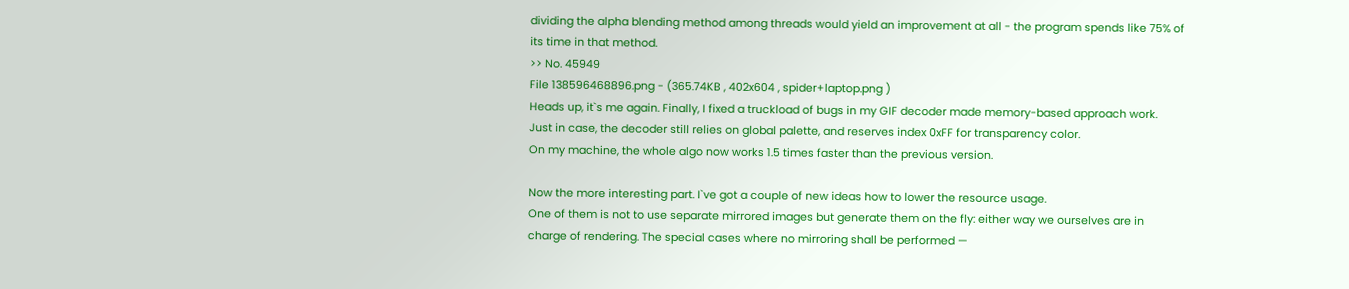dividing the alpha blending method among threads would yield an improvement at all - the program spends like 75% of its time in that method.
>> No. 45949
File 138596468896.png - (365.74KB , 402x604 , spider+laptop.png )
Heads up, it`s me again. Finally, I fixed a truckload of bugs in my GIF decoder made memory-based approach work.
Just in case, the decoder still relies on global palette, and reserves index 0xFF for transparency color.
On my machine, the whole algo now works 1.5 times faster than the previous version.

Now the more interesting part. I`ve got a couple of new ideas how to lower the resource usage.
One of them is not to use separate mirrored images but generate them on the fly: either way we ourselves are in charge of rendering. The special cases where no mirroring shall be performed —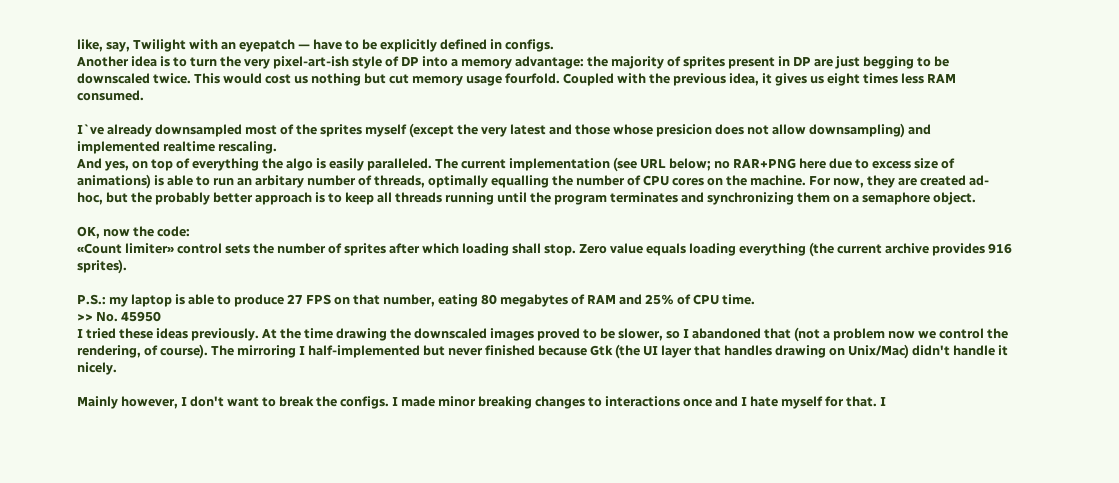like, say, Twilight with an eyepatch — have to be explicitly defined in configs.
Another idea is to turn the very pixel-art-ish style of DP into a memory advantage: the majority of sprites present in DP are just begging to be downscaled twice. This would cost us nothing but cut memory usage fourfold. Coupled with the previous idea, it gives us eight times less RAM consumed.

I`ve already downsampled most of the sprites myself (except the very latest and those whose presicion does not allow downsampling) and implemented realtime rescaling.
And yes, on top of everything the algo is easily paralleled. The current implementation (see URL below; no RAR+PNG here due to excess size of animations) is able to run an arbitary number of threads, optimally equalling the number of CPU cores on the machine. For now, they are created ad-hoc, but the probably better approach is to keep all threads running until the program terminates and synchronizing them on a semaphore object.

OK, now the code:
«Count limiter» control sets the number of sprites after which loading shall stop. Zero value equals loading everything (the current archive provides 916 sprites).

P.S.: my laptop is able to produce 27 FPS on that number, eating 80 megabytes of RAM and 25% of CPU time.
>> No. 45950
I tried these ideas previously. At the time drawing the downscaled images proved to be slower, so I abandoned that (not a problem now we control the rendering, of course). The mirroring I half-implemented but never finished because Gtk (the UI layer that handles drawing on Unix/Mac) didn't handle it nicely.

Mainly however, I don't want to break the configs. I made minor breaking changes to interactions once and I hate myself for that. I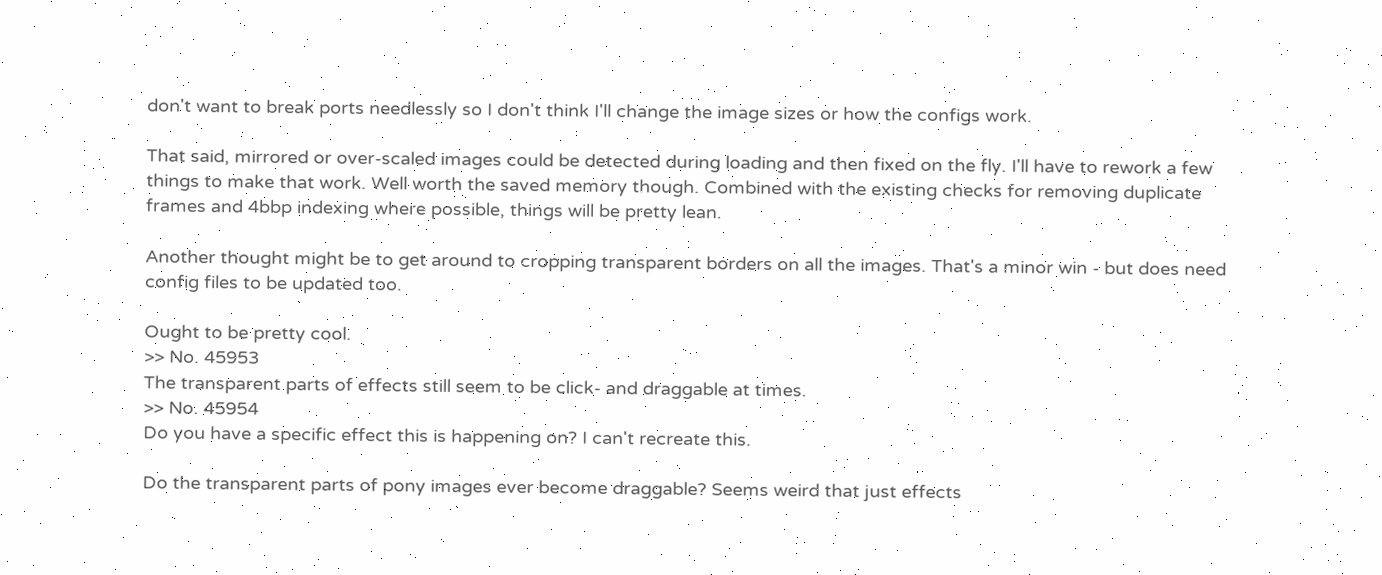don't want to break ports needlessly so I don't think I'll change the image sizes or how the configs work.

That said, mirrored or over-scaled images could be detected during loading and then fixed on the fly. I'll have to rework a few things to make that work. Well worth the saved memory though. Combined with the existing checks for removing duplicate frames and 4bbp indexing where possible, things will be pretty lean.

Another thought might be to get around to cropping transparent borders on all the images. That's a minor win - but does need config files to be updated too.

Ought to be pretty cool.
>> No. 45953
The transparent parts of effects still seem to be click- and draggable at times.
>> No. 45954
Do you have a specific effect this is happening on? I can't recreate this.

Do the transparent parts of pony images ever become draggable? Seems weird that just effects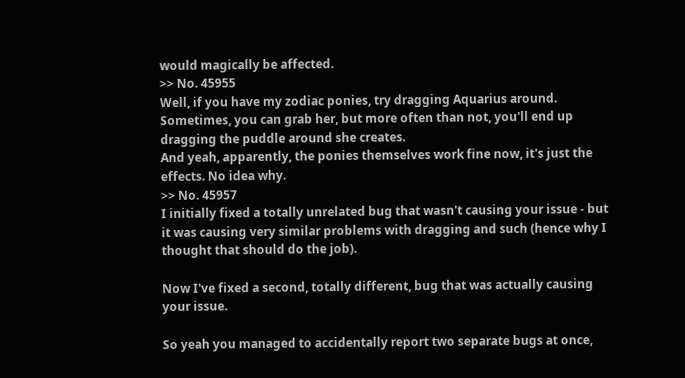would magically be affected.
>> No. 45955
Well, if you have my zodiac ponies, try dragging Aquarius around. Sometimes, you can grab her, but more often than not, you'll end up dragging the puddle around she creates.
And yeah, apparently, the ponies themselves work fine now, it's just the effects. No idea why.
>> No. 45957
I initially fixed a totally unrelated bug that wasn't causing your issue - but it was causing very similar problems with dragging and such (hence why I thought that should do the job).

Now I've fixed a second, totally different, bug that was actually causing your issue.

So yeah you managed to accidentally report two separate bugs at once,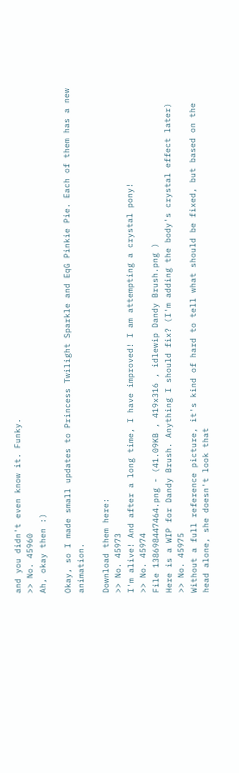and you didn't even know it. Funky.
>> No. 45960
Ah, okay then :)

Okay, so I made small updates to Princess Twilight Sparkle and EqG Pinkie Pie. Each of them has a new animation.

Download them here:
>> No. 45973
I'm alive! And after a long time, I have improved! I am attempting a crystal pony!
>> No. 45974
File 138698447464.png - (41.09KB , 419x316 , idlewip Dandy Brush.png )
Here is a WIP for Dandy Brush. Anything I should fix? (I'm adding the body's crystal effect later)
>> No. 45975
Without a full reference picture, it's kind of hard to tell what should be fixed, but based on the head alone, she doesn't look that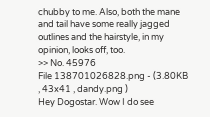chubby to me. Also, both the mane and tail have some really jagged outlines and the hairstyle, in my opinion, looks off, too.
>> No. 45976
File 138701026828.png - (3.80KB , 43x41 , dandy.png )
Hey Dogostar. Wow I do see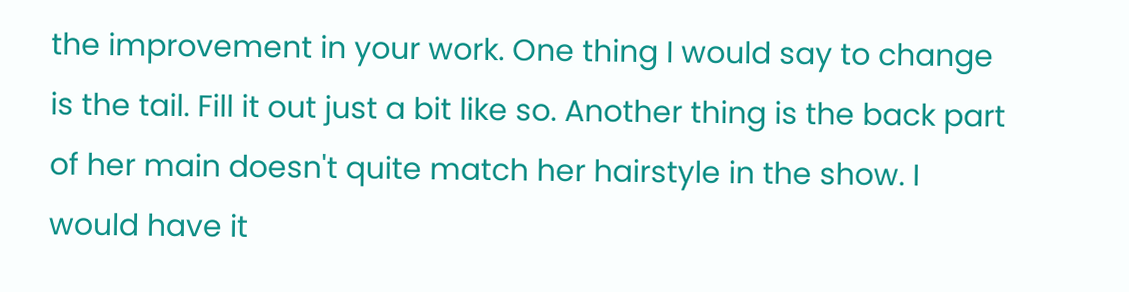the improvement in your work. One thing I would say to change is the tail. Fill it out just a bit like so. Another thing is the back part of her main doesn't quite match her hairstyle in the show. I would have it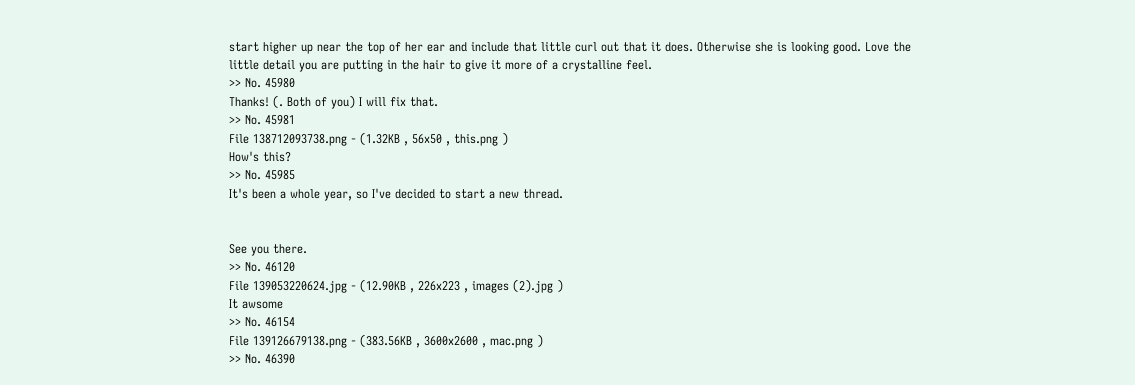start higher up near the top of her ear and include that little curl out that it does. Otherwise she is looking good. Love the little detail you are putting in the hair to give it more of a crystalline feel.
>> No. 45980
Thanks! (. Both of you) I will fix that.
>> No. 45981
File 138712093738.png - (1.32KB , 56x50 , this.png )
How's this?
>> No. 45985
It's been a whole year, so I've decided to start a new thread.


See you there.
>> No. 46120
File 139053220624.jpg - (12.90KB , 226x223 , images (2).jpg )
It awsome
>> No. 46154
File 139126679138.png - (383.56KB , 3600x2600 , mac.png )
>> No. 46390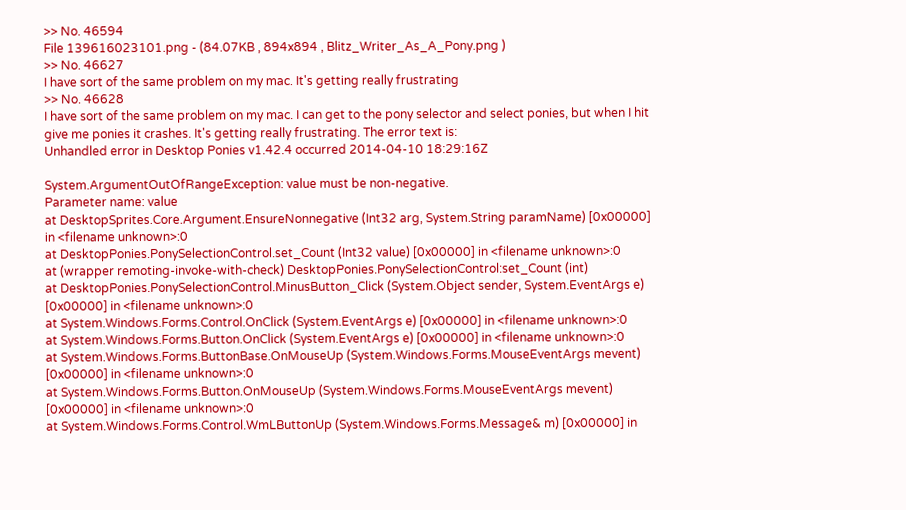>> No. 46594
File 139616023101.png - (84.07KB , 894x894 , Blitz_Writer_As_A_Pony.png )
>> No. 46627
I have sort of the same problem on my mac. It's getting really frustrating
>> No. 46628
I have sort of the same problem on my mac. I can get to the pony selector and select ponies, but when I hit give me ponies it crashes. It's getting really frustrating. The error text is:
Unhandled error in Desktop Ponies v1.42.4 occurred 2014-04-10 18:29:16Z

System.ArgumentOutOfRangeException: value must be non-negative.
Parameter name: value
at DesktopSprites.Core.Argument.EnsureNonnegative (Int32 arg, System.String paramName) [0x00000] in <filename unknown>:0
at DesktopPonies.PonySelectionControl.set_Count (Int32 value) [0x00000] in <filename unknown>:0
at (wrapper remoting-invoke-with-check) DesktopPonies.PonySelectionControl:set_Count (int)
at DesktopPonies.PonySelectionControl.MinusButton_Click (System.Object sender, System.EventArgs e) [0x00000] in <filename unknown>:0
at System.Windows.Forms.Control.OnClick (System.EventArgs e) [0x00000] in <filename unknown>:0
at System.Windows.Forms.Button.OnClick (System.EventArgs e) [0x00000] in <filename unknown>:0
at System.Windows.Forms.ButtonBase.OnMouseUp (System.Windows.Forms.MouseEventArgs mevent) [0x00000] in <filename unknown>:0
at System.Windows.Forms.Button.OnMouseUp (System.Windows.Forms.MouseEventArgs mevent) [0x00000] in <filename unknown>:0
at System.Windows.Forms.Control.WmLButtonUp (System.Windows.Forms.Message& m) [0x00000] in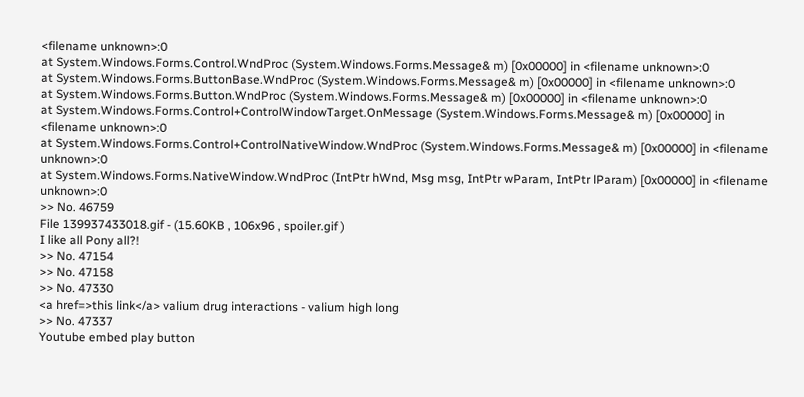<filename unknown>:0
at System.Windows.Forms.Control.WndProc (System.Windows.Forms.Message& m) [0x00000] in <filename unknown>:0
at System.Windows.Forms.ButtonBase.WndProc (System.Windows.Forms.Message& m) [0x00000] in <filename unknown>:0
at System.Windows.Forms.Button.WndProc (System.Windows.Forms.Message& m) [0x00000] in <filename unknown>:0
at System.Windows.Forms.Control+ControlWindowTarget.OnMessage (System.Windows.Forms.Message& m) [0x00000] in <filename unknown>:0
at System.Windows.Forms.Control+ControlNativeWindow.WndProc (System.Windows.Forms.Message& m) [0x00000] in <filename unknown>:0
at System.Windows.Forms.NativeWindow.WndProc (IntPtr hWnd, Msg msg, IntPtr wParam, IntPtr lParam) [0x00000] in <filename unknown>:0
>> No. 46759
File 139937433018.gif - (15.60KB , 106x96 , spoiler.gif )
I like all Pony all?!
>> No. 47154
>> No. 47158
>> No. 47330
<a href=>this link</a> valium drug interactions - valium high long
>> No. 47337
Youtube embed play button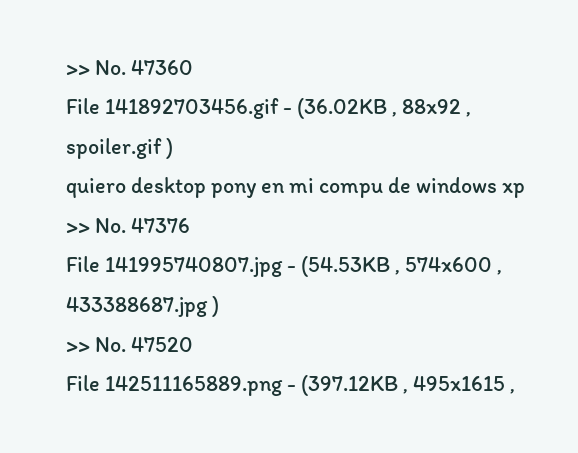>> No. 47360
File 141892703456.gif - (36.02KB , 88x92 , spoiler.gif )
quiero desktop pony en mi compu de windows xp
>> No. 47376
File 141995740807.jpg - (54.53KB , 574x600 , 433388687.jpg )
>> No. 47520
File 142511165889.png - (397.12KB , 495x1615 ,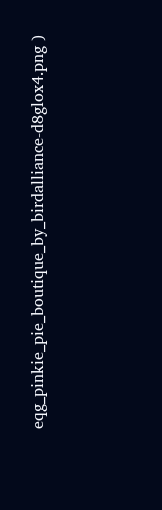eqg_pinkie_pie_boutique_by_birdalliance-d8glox4.png )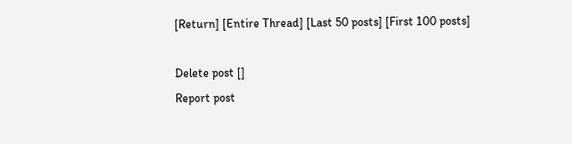[Return] [Entire Thread] [Last 50 posts] [First 100 posts]

Delete post []
Report post